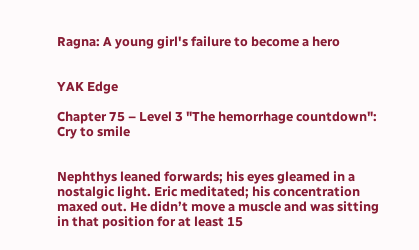Ragna: A young girl's failure to become a hero


YAK Edge

Chapter 75 – Level 3 "The hemorrhage countdown": Cry to smile


Nephthys leaned forwards; his eyes gleamed in a nostalgic light. Eric meditated; his concentration maxed out. He didn’t move a muscle and was sitting in that position for at least 15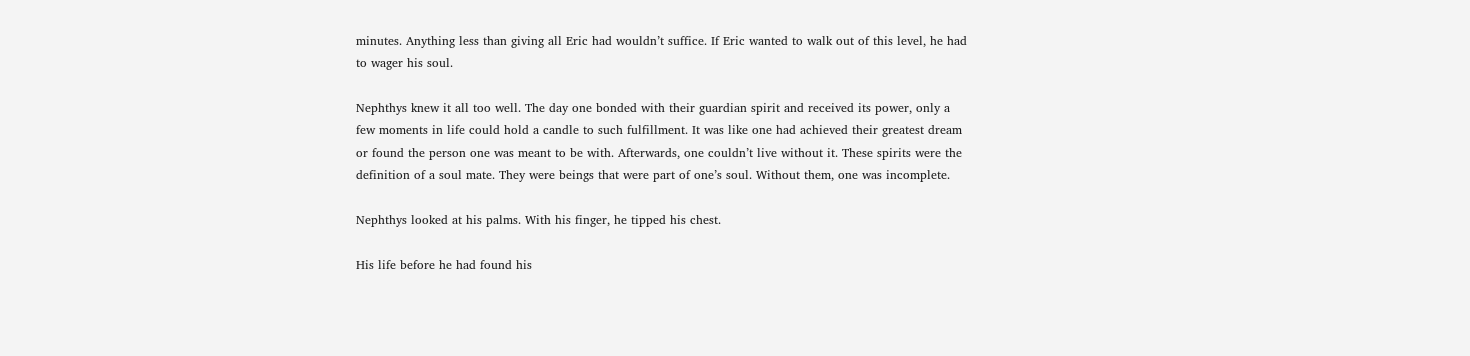minutes. Anything less than giving all Eric had wouldn’t suffice. If Eric wanted to walk out of this level, he had to wager his soul.

Nephthys knew it all too well. The day one bonded with their guardian spirit and received its power, only a few moments in life could hold a candle to such fulfillment. It was like one had achieved their greatest dream or found the person one was meant to be with. Afterwards, one couldn’t live without it. These spirits were the definition of a soul mate. They were beings that were part of one’s soul. Without them, one was incomplete.

Nephthys looked at his palms. With his finger, he tipped his chest.

His life before he had found his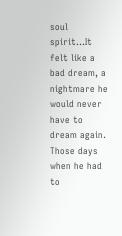soul spirit...It felt like a bad dream, a nightmare he would never have to dream again. Those days when he had to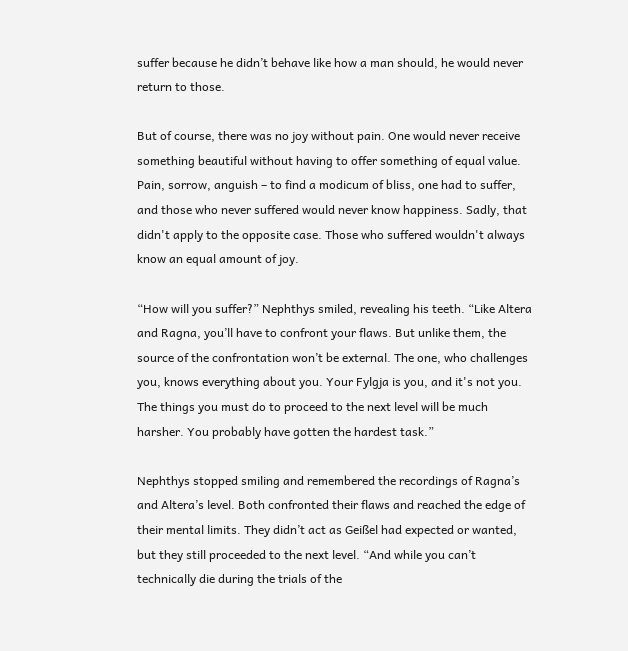suffer because he didn’t behave like how a man should, he would never return to those.

But of course, there was no joy without pain. One would never receive something beautiful without having to offer something of equal value. Pain, sorrow, anguish – to find a modicum of bliss, one had to suffer, and those who never suffered would never know happiness. Sadly, that didn't apply to the opposite case. Those who suffered wouldn't always know an equal amount of joy.

“How will you suffer?” Nephthys smiled, revealing his teeth. “Like Altera and Ragna, you’ll have to confront your flaws. But unlike them, the source of the confrontation won’t be external. The one, who challenges you, knows everything about you. Your Fylgja is you, and it's not you. The things you must do to proceed to the next level will be much harsher. You probably have gotten the hardest task.”

Nephthys stopped smiling and remembered the recordings of Ragna’s and Altera’s level. Both confronted their flaws and reached the edge of their mental limits. They didn’t act as Geißel had expected or wanted, but they still proceeded to the next level. “And while you can’t technically die during the trials of the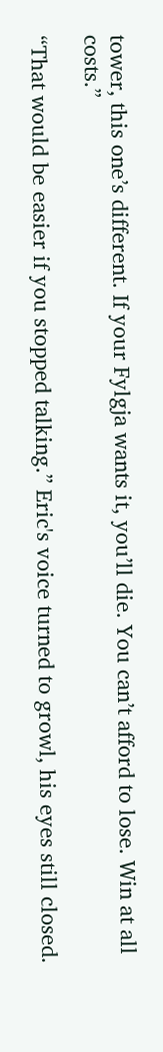tower, this one’s different. If your Fylgja wants it, you’ll die. You can’t afford to lose. Win at all costs.”

“That would be easier if you stopped talking.” Eric's voice turned to growl, his eyes still closed.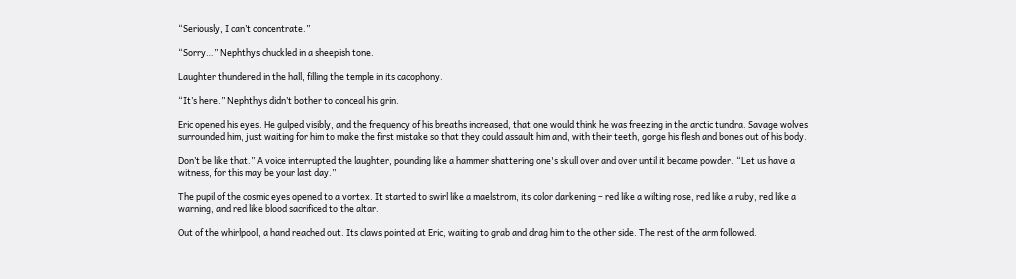“Seriously, I can’t concentrate.”

“Sorry…” Nephthys chuckled in a sheepish tone.

Laughter thundered in the hall, filling the temple in its cacophony.

“It’s here.” Nephthys didn’t bother to conceal his grin.

Eric opened his eyes. He gulped visibly, and the frequency of his breaths increased, that one would think he was freezing in the arctic tundra. Savage wolves surrounded him, just waiting for him to make the first mistake so that they could assault him and, with their teeth, gorge his flesh and bones out of his body.

Don’t be like that.” A voice interrupted the laughter, pounding like a hammer shattering one's skull over and over until it became powder. “Let us have a witness, for this may be your last day.”

The pupil of the cosmic eyes opened to a vortex. It started to swirl like a maelstrom, its color darkening – red like a wilting rose, red like a ruby, red like a warning, and red like blood sacrificed to the altar.

Out of the whirlpool, a hand reached out. Its claws pointed at Eric, waiting to grab and drag him to the other side. The rest of the arm followed.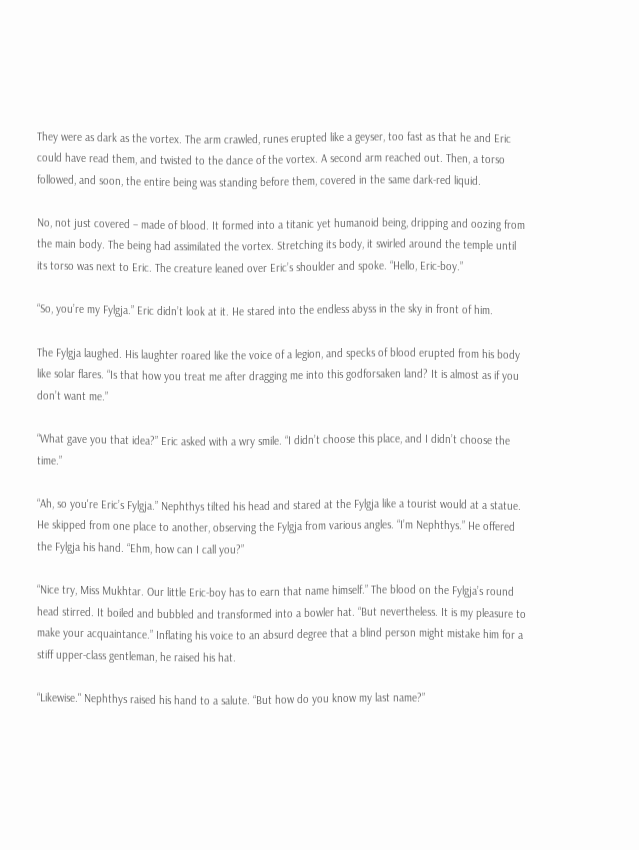They were as dark as the vortex. The arm crawled, runes erupted like a geyser, too fast as that he and Eric could have read them, and twisted to the dance of the vortex. A second arm reached out. Then, a torso followed, and soon, the entire being was standing before them, covered in the same dark-red liquid.

No, not just covered – made of blood. It formed into a titanic yet humanoid being, dripping and oozing from the main body. The being had assimilated the vortex. Stretching its body, it swirled around the temple until its torso was next to Eric. The creature leaned over Eric’s shoulder and spoke. “Hello, Eric-boy.”

“So, you’re my Fylgja.” Eric didn’t look at it. He stared into the endless abyss in the sky in front of him.

The Fylgja laughed. His laughter roared like the voice of a legion, and specks of blood erupted from his body like solar flares. “Is that how you treat me after dragging me into this godforsaken land? It is almost as if you don’t want me.”

“What gave you that idea?” Eric asked with a wry smile. “I didn’t choose this place, and I didn’t choose the time.”

“Ah, so you're Eric’s Fylgja.” Nephthys tilted his head and stared at the Fylgja like a tourist would at a statue. He skipped from one place to another, observing the Fylgja from various angles. “I’m Nephthys.” He offered the Fylgja his hand. “Ehm, how can I call you?”

“Nice try, Miss Mukhtar. Our little Eric-boy has to earn that name himself.” The blood on the Fylgja’s round head stirred. It boiled and bubbled and transformed into a bowler hat. “But nevertheless. It is my pleasure to make your acquaintance.” Inflating his voice to an absurd degree that a blind person might mistake him for a stiff upper-class gentleman, he raised his hat.

“Likewise." Nephthys raised his hand to a salute. “But how do you know my last name?”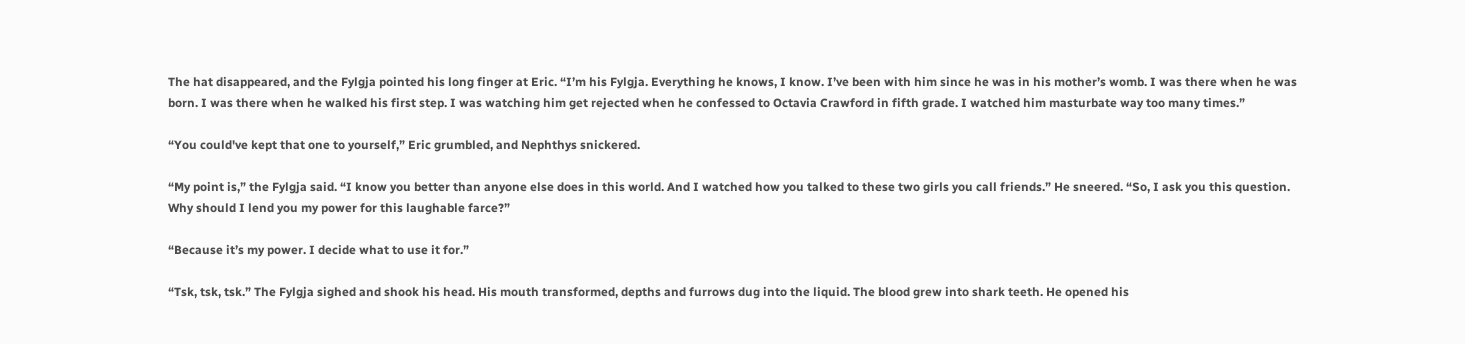The hat disappeared, and the Fylgja pointed his long finger at Eric. “I’m his Fylgja. Everything he knows, I know. I’ve been with him since he was in his mother’s womb. I was there when he was born. I was there when he walked his first step. I was watching him get rejected when he confessed to Octavia Crawford in fifth grade. I watched him masturbate way too many times.”

“You could've kept that one to yourself,” Eric grumbled, and Nephthys snickered.

“My point is,” the Fylgja said. “I know you better than anyone else does in this world. And I watched how you talked to these two girls you call friends.” He sneered. “So, I ask you this question. Why should I lend you my power for this laughable farce?”

“Because it’s my power. I decide what to use it for.”

“Tsk, tsk, tsk.” The Fylgja sighed and shook his head. His mouth transformed, depths and furrows dug into the liquid. The blood grew into shark teeth. He opened his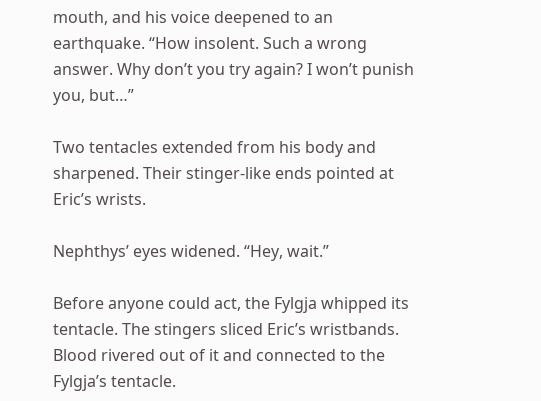mouth, and his voice deepened to an earthquake. “How insolent. Such a wrong answer. Why don’t you try again? I won’t punish you, but…”

Two tentacles extended from his body and sharpened. Their stinger-like ends pointed at Eric’s wrists.

Nephthys’ eyes widened. “Hey, wait.”

Before anyone could act, the Fylgja whipped its tentacle. The stingers sliced Eric’s wristbands. Blood rivered out of it and connected to the Fylgja’s tentacle.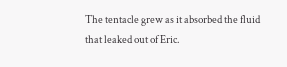The tentacle grew as it absorbed the fluid that leaked out of Eric.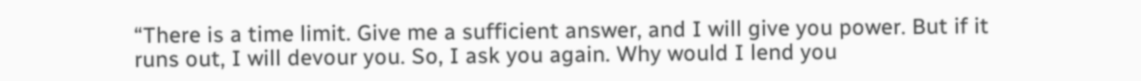“There is a time limit. Give me a sufficient answer, and I will give you power. But if it runs out, I will devour you. So, I ask you again. Why would I lend you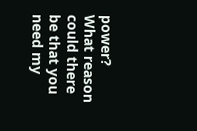power? What reason could there be that you need my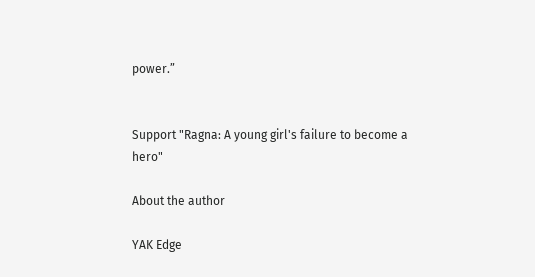power.”


Support "Ragna: A young girl's failure to become a hero"

About the author

YAK Edge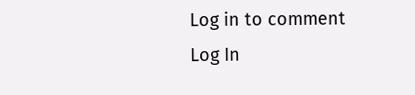Log in to comment
Log In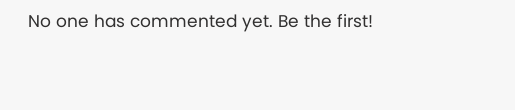No one has commented yet. Be the first!